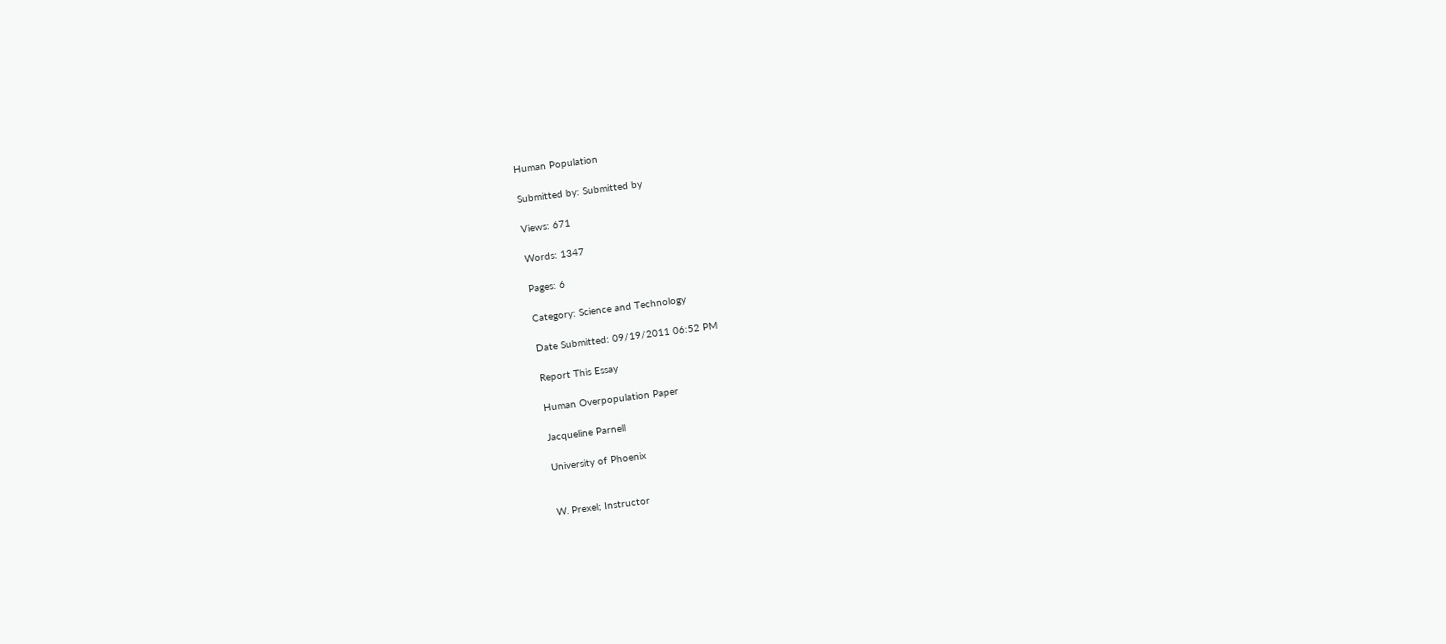Human Population

Submitted by: Submitted by

Views: 671

Words: 1347

Pages: 6

Category: Science and Technology

Date Submitted: 09/19/2011 06:52 PM

Report This Essay

Human Overpopulation Paper

Jacqueline Parnell

University of Phoenix


W. Prexel; Instructor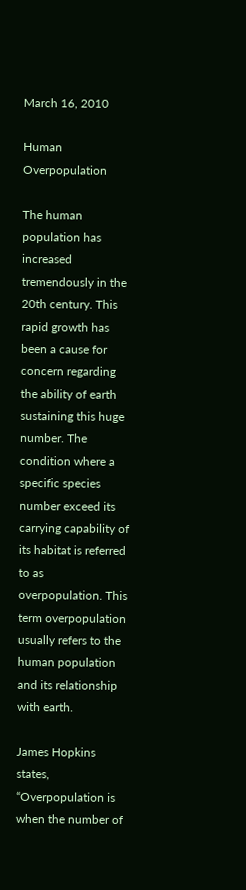March 16, 2010

Human Overpopulation

The human population has increased tremendously in the 20th century. This rapid growth has been a cause for concern regarding the ability of earth sustaining this huge number. The condition where a specific species number exceed its carrying capability of its habitat is referred to as overpopulation. This term overpopulation usually refers to the human population and its relationship with earth.

James Hopkins states, “Overpopulation is when the number of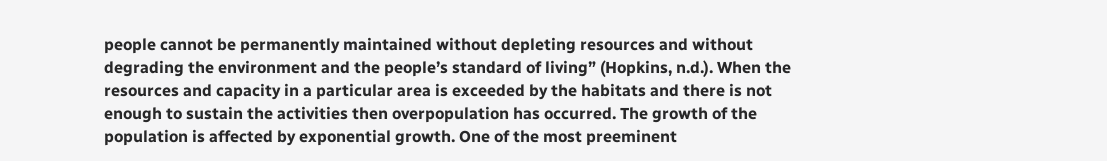people cannot be permanently maintained without depleting resources and without degrading the environment and the people’s standard of living” (Hopkins, n.d.). When the resources and capacity in a particular area is exceeded by the habitats and there is not enough to sustain the activities then overpopulation has occurred. The growth of the population is affected by exponential growth. One of the most preeminent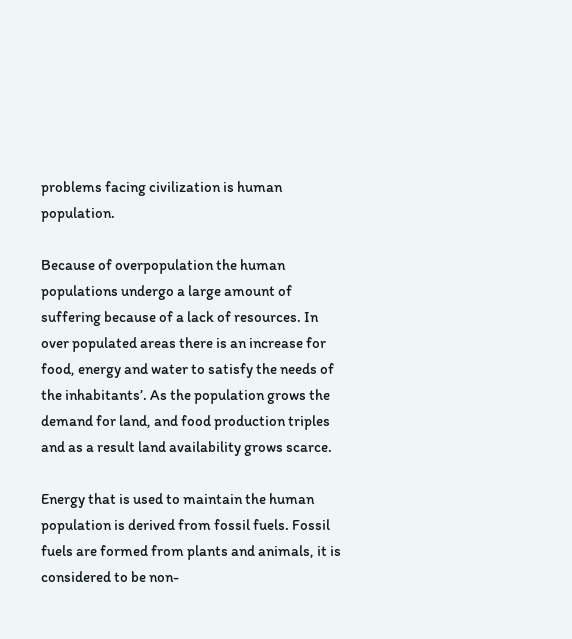problems facing civilization is human population.

Because of overpopulation the human populations undergo a large amount of suffering because of a lack of resources. In over populated areas there is an increase for food, energy and water to satisfy the needs of the inhabitants’. As the population grows the demand for land, and food production triples and as a result land availability grows scarce.

Energy that is used to maintain the human population is derived from fossil fuels. Fossil fuels are formed from plants and animals, it is considered to be non-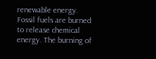renewable energy. Fossil fuels are burned to release chemical energy. The burning of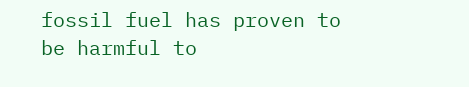fossil fuel has proven to be harmful to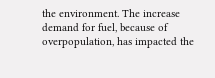the environment. The increase demand for fuel, because of overpopulation, has impacted the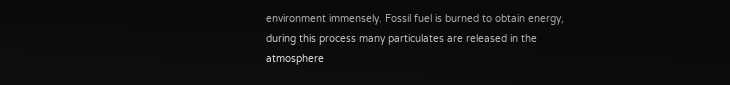environment immensely. Fossil fuel is burned to obtain energy, during this process many particulates are released in the atmosphere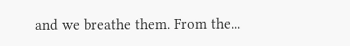and we breathe them. From the...